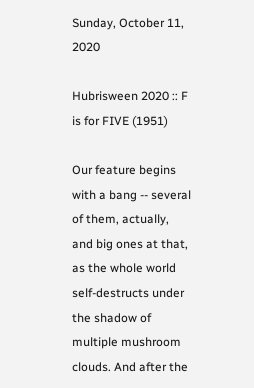Sunday, October 11, 2020

Hubrisween 2020 :: F is for FIVE (1951)

Our feature begins with a bang -- several of them, actually, and big ones at that, as the whole world self-destructs under the shadow of multiple mushroom clouds. And after the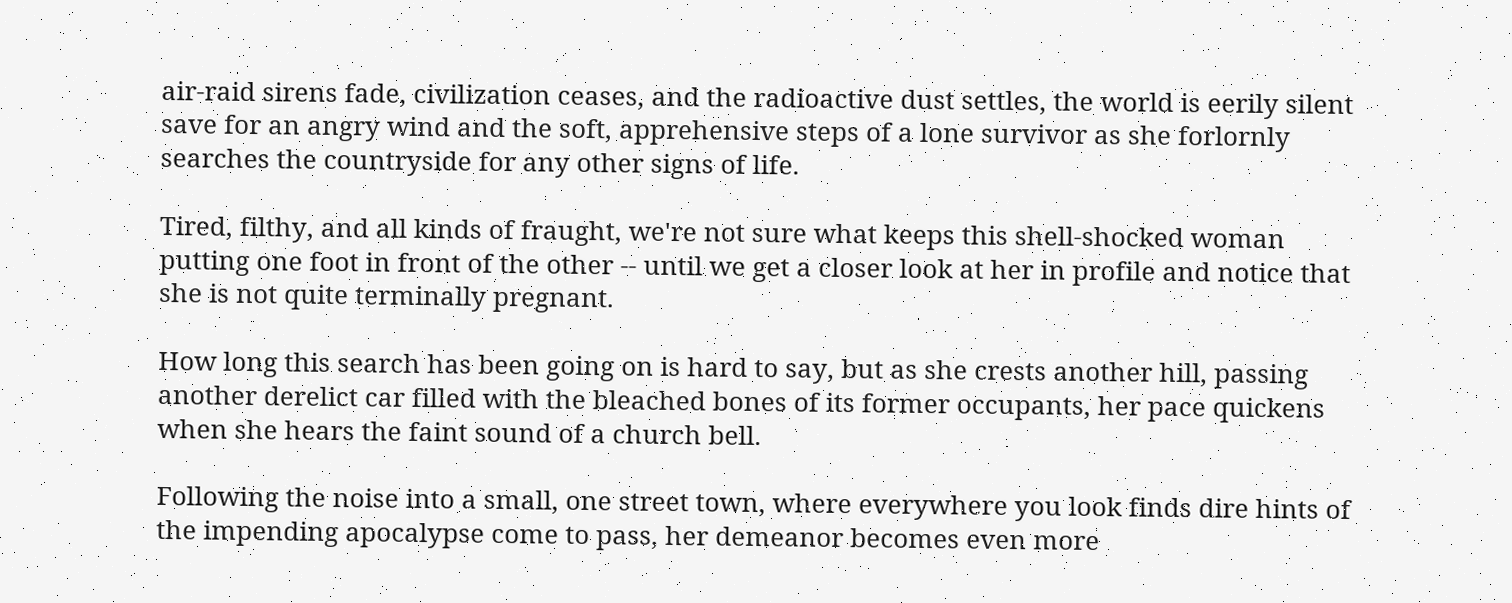air-raid sirens fade, civilization ceases, and the radioactive dust settles, the world is eerily silent save for an angry wind and the soft, apprehensive steps of a lone survivor as she forlornly searches the countryside for any other signs of life.

Tired, filthy, and all kinds of fraught, we're not sure what keeps this shell-shocked woman putting one foot in front of the other -- until we get a closer look at her in profile and notice that she is not quite terminally pregnant.

How long this search has been going on is hard to say, but as she crests another hill, passing another derelict car filled with the bleached bones of its former occupants, her pace quickens when she hears the faint sound of a church bell.

Following the noise into a small, one street town, where everywhere you look finds dire hints of the impending apocalypse come to pass, her demeanor becomes even more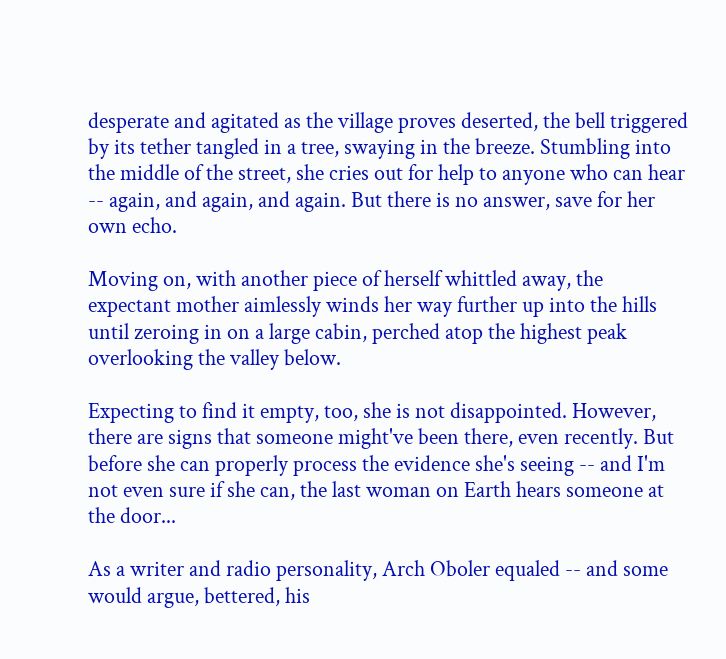desperate and agitated as the village proves deserted, the bell triggered by its tether tangled in a tree, swaying in the breeze. Stumbling into the middle of the street, she cries out for help to anyone who can hear -- again, and again, and again. But there is no answer, save for her own echo.

Moving on, with another piece of herself whittled away, the expectant mother aimlessly winds her way further up into the hills until zeroing in on a large cabin, perched atop the highest peak overlooking the valley below.

Expecting to find it empty, too, she is not disappointed. However, there are signs that someone might've been there, even recently. But before she can properly process the evidence she's seeing -- and I'm not even sure if she can, the last woman on Earth hears someone at the door...

As a writer and radio personality, Arch Oboler equaled -- and some would argue, bettered, his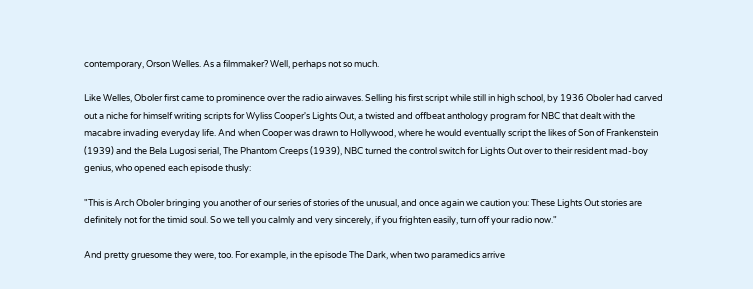contemporary, Orson Welles. As a filmmaker? Well, perhaps not so much.

Like Welles, Oboler first came to prominence over the radio airwaves. Selling his first script while still in high school, by 1936 Oboler had carved out a niche for himself writing scripts for Wyliss Cooper's Lights Out, a twisted and offbeat anthology program for NBC that dealt with the macabre invading everyday life. And when Cooper was drawn to Hollywood, where he would eventually script the likes of Son of Frankenstein (1939) and the Bela Lugosi serial, The Phantom Creeps (1939), NBC turned the control switch for Lights Out over to their resident mad-boy genius, who opened each episode thusly:

"This is Arch Oboler bringing you another of our series of stories of the unusual, and once again we caution you: These Lights Out stories are definitely not for the timid soul. So we tell you calmly and very sincerely, if you frighten easily, turn off your radio now."

And pretty gruesome they were, too. For example, in the episode The Dark, when two paramedics arrive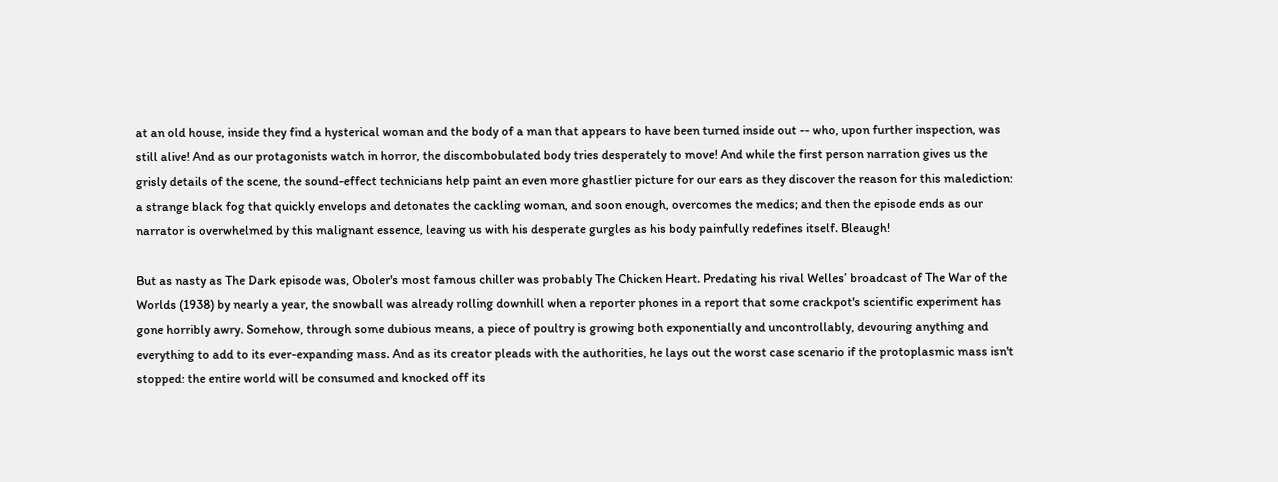at an old house, inside they find a hysterical woman and the body of a man that appears to have been turned inside out -- who, upon further inspection, was still alive! And as our protagonists watch in horror, the discombobulated body tries desperately to move! And while the first person narration gives us the grisly details of the scene, the sound-effect technicians help paint an even more ghastlier picture for our ears as they discover the reason for this malediction: a strange black fog that quickly envelops and detonates the cackling woman, and soon enough, overcomes the medics; and then the episode ends as our narrator is overwhelmed by this malignant essence, leaving us with his desperate gurgles as his body painfully redefines itself. Bleaugh!

But as nasty as The Dark episode was, Oboler's most famous chiller was probably The Chicken Heart. Predating his rival Welles’ broadcast of The War of the Worlds (1938) by nearly a year, the snowball was already rolling downhill when a reporter phones in a report that some crackpot's scientific experiment has gone horribly awry. Somehow, through some dubious means, a piece of poultry is growing both exponentially and uncontrollably, devouring anything and everything to add to its ever-expanding mass. And as its creator pleads with the authorities, he lays out the worst case scenario if the protoplasmic mass isn't stopped: the entire world will be consumed and knocked off its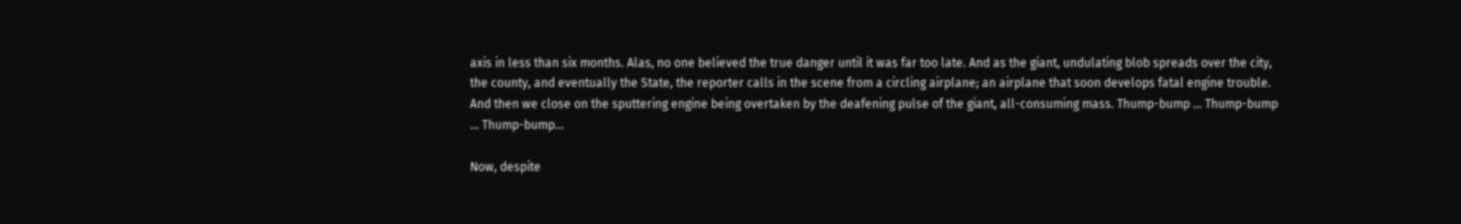axis in less than six months. Alas, no one believed the true danger until it was far too late. And as the giant, undulating blob spreads over the city, the county, and eventually the State, the reporter calls in the scene from a circling airplane; an airplane that soon develops fatal engine trouble. And then we close on the sputtering engine being overtaken by the deafening pulse of the giant, all-consuming mass. Thump-bump ... Thump-bump ... Thump-bump...

Now, despite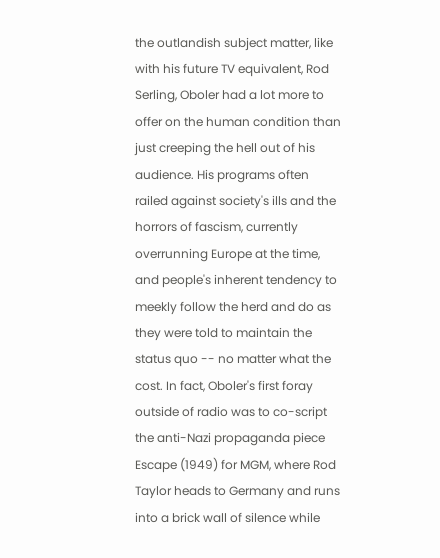the outlandish subject matter, like with his future TV equivalent, Rod Serling, Oboler had a lot more to offer on the human condition than just creeping the hell out of his audience. His programs often railed against society's ills and the horrors of fascism, currently overrunning Europe at the time, and people's inherent tendency to meekly follow the herd and do as they were told to maintain the status quo -- no matter what the cost. In fact, Oboler's first foray outside of radio was to co-script the anti-Nazi propaganda piece Escape (1949) for MGM, where Rod Taylor heads to Germany and runs into a brick wall of silence while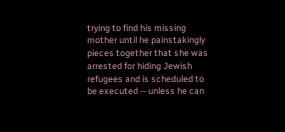trying to find his missing mother until he painstakingly pieces together that she was arrested for hiding Jewish refugees and is scheduled to be executed -- unless he can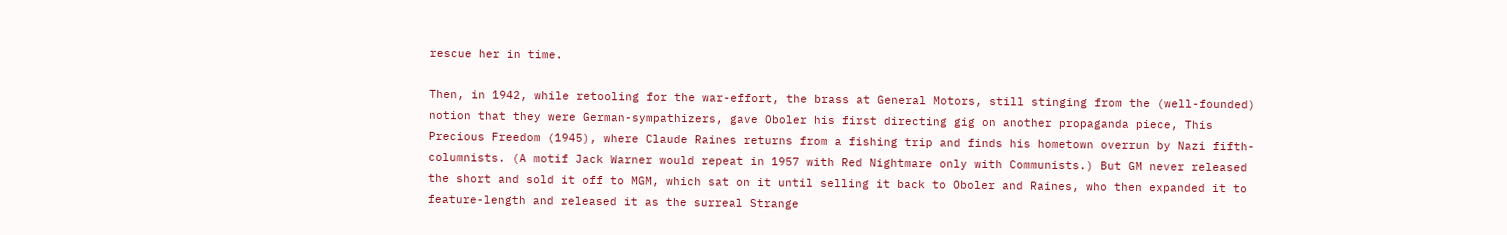rescue her in time.

Then, in 1942, while retooling for the war-effort, the brass at General Motors, still stinging from the (well-founded) notion that they were German-sympathizers, gave Oboler his first directing gig on another propaganda piece, This Precious Freedom (1945), where Claude Raines returns from a fishing trip and finds his hometown overrun by Nazi fifth-columnists. (A motif Jack Warner would repeat in 1957 with Red Nightmare only with Communists.) But GM never released the short and sold it off to MGM, which sat on it until selling it back to Oboler and Raines, who then expanded it to feature-length and released it as the surreal Strange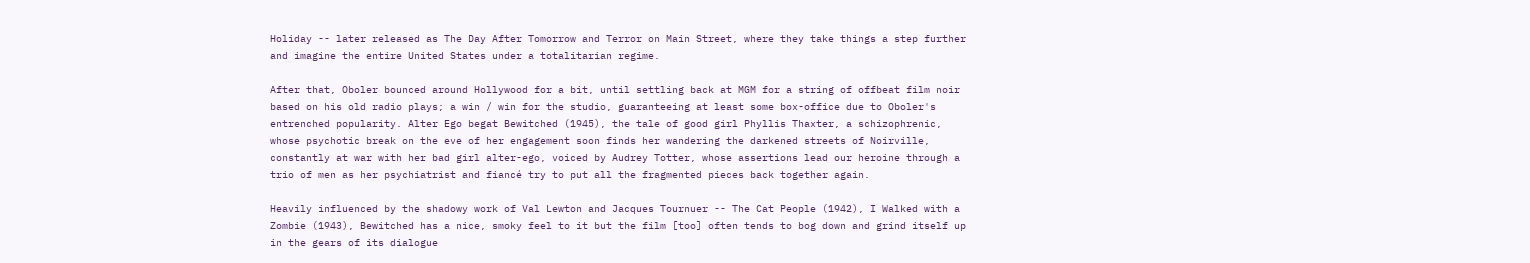Holiday -- later released as The Day After Tomorrow and Terror on Main Street, where they take things a step further and imagine the entire United States under a totalitarian regime.

After that, Oboler bounced around Hollywood for a bit, until settling back at MGM for a string of offbeat film noir based on his old radio plays; a win / win for the studio, guaranteeing at least some box-office due to Oboler's entrenched popularity. Alter Ego begat Bewitched (1945), the tale of good girl Phyllis Thaxter, a schizophrenic, whose psychotic break on the eve of her engagement soon finds her wandering the darkened streets of Noirville, constantly at war with her bad girl alter-ego, voiced by Audrey Totter, whose assertions lead our heroine through a trio of men as her psychiatrist and fiancé try to put all the fragmented pieces back together again.

Heavily influenced by the shadowy work of Val Lewton and Jacques Tournuer -- The Cat People (1942), I Walked with a Zombie (1943), Bewitched has a nice, smoky feel to it but the film [too] often tends to bog down and grind itself up in the gears of its dialogue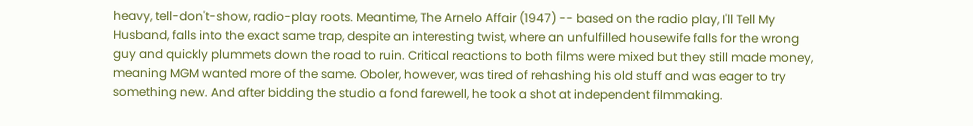heavy, tell-don't-show, radio-play roots. Meantime, The Arnelo Affair (1947) -- based on the radio play, I'll Tell My Husband, falls into the exact same trap, despite an interesting twist, where an unfulfilled housewife falls for the wrong guy and quickly plummets down the road to ruin. Critical reactions to both films were mixed but they still made money, meaning MGM wanted more of the same. Oboler, however, was tired of rehashing his old stuff and was eager to try something new. And after bidding the studio a fond farewell, he took a shot at independent filmmaking.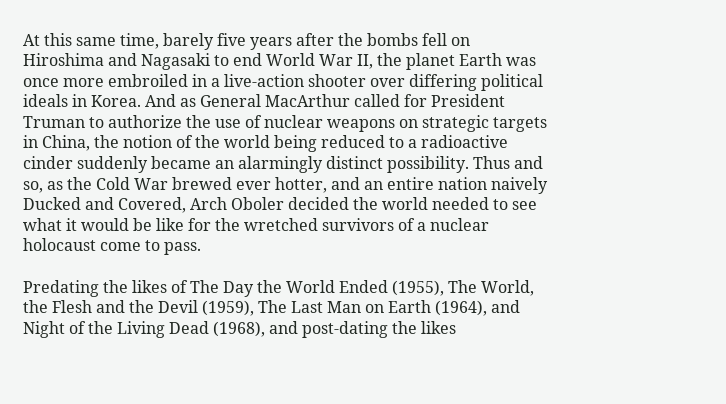At this same time, barely five years after the bombs fell on Hiroshima and Nagasaki to end World War II, the planet Earth was once more embroiled in a live-action shooter over differing political ideals in Korea. And as General MacArthur called for President Truman to authorize the use of nuclear weapons on strategic targets in China, the notion of the world being reduced to a radioactive cinder suddenly became an alarmingly distinct possibility. Thus and so, as the Cold War brewed ever hotter, and an entire nation naively Ducked and Covered, Arch Oboler decided the world needed to see what it would be like for the wretched survivors of a nuclear holocaust come to pass.

Predating the likes of The Day the World Ended (1955), The World, the Flesh and the Devil (1959), The Last Man on Earth (1964), and Night of the Living Dead (1968), and post-dating the likes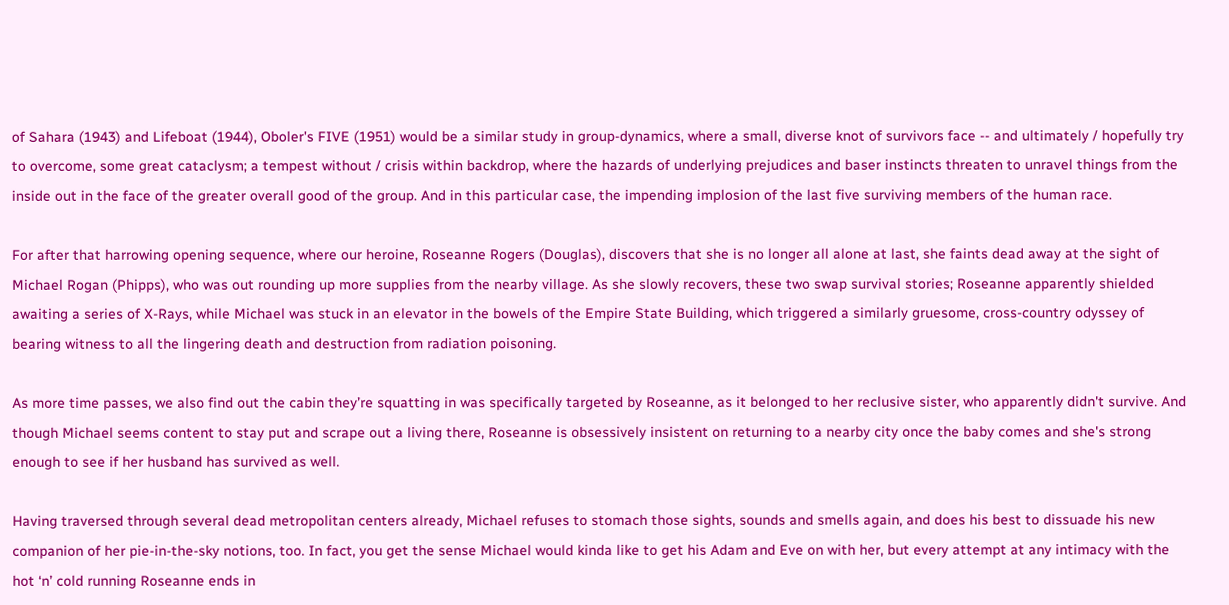of Sahara (1943) and Lifeboat (1944), Oboler's FIVE (1951) would be a similar study in group-dynamics, where a small, diverse knot of survivors face -- and ultimately / hopefully try to overcome, some great cataclysm; a tempest without / crisis within backdrop, where the hazards of underlying prejudices and baser instincts threaten to unravel things from the inside out in the face of the greater overall good of the group. And in this particular case, the impending implosion of the last five surviving members of the human race.

For after that harrowing opening sequence, where our heroine, Roseanne Rogers (Douglas), discovers that she is no longer all alone at last, she faints dead away at the sight of Michael Rogan (Phipps), who was out rounding up more supplies from the nearby village. As she slowly recovers, these two swap survival stories; Roseanne apparently shielded awaiting a series of X-Rays, while Michael was stuck in an elevator in the bowels of the Empire State Building, which triggered a similarly gruesome, cross-country odyssey of bearing witness to all the lingering death and destruction from radiation poisoning.

As more time passes, we also find out the cabin they’re squatting in was specifically targeted by Roseanne, as it belonged to her reclusive sister, who apparently didn't survive. And though Michael seems content to stay put and scrape out a living there, Roseanne is obsessively insistent on returning to a nearby city once the baby comes and she's strong enough to see if her husband has survived as well.

Having traversed through several dead metropolitan centers already, Michael refuses to stomach those sights, sounds and smells again, and does his best to dissuade his new companion of her pie-in-the-sky notions, too. In fact, you get the sense Michael would kinda like to get his Adam and Eve on with her, but every attempt at any intimacy with the hot ‘n’ cold running Roseanne ends in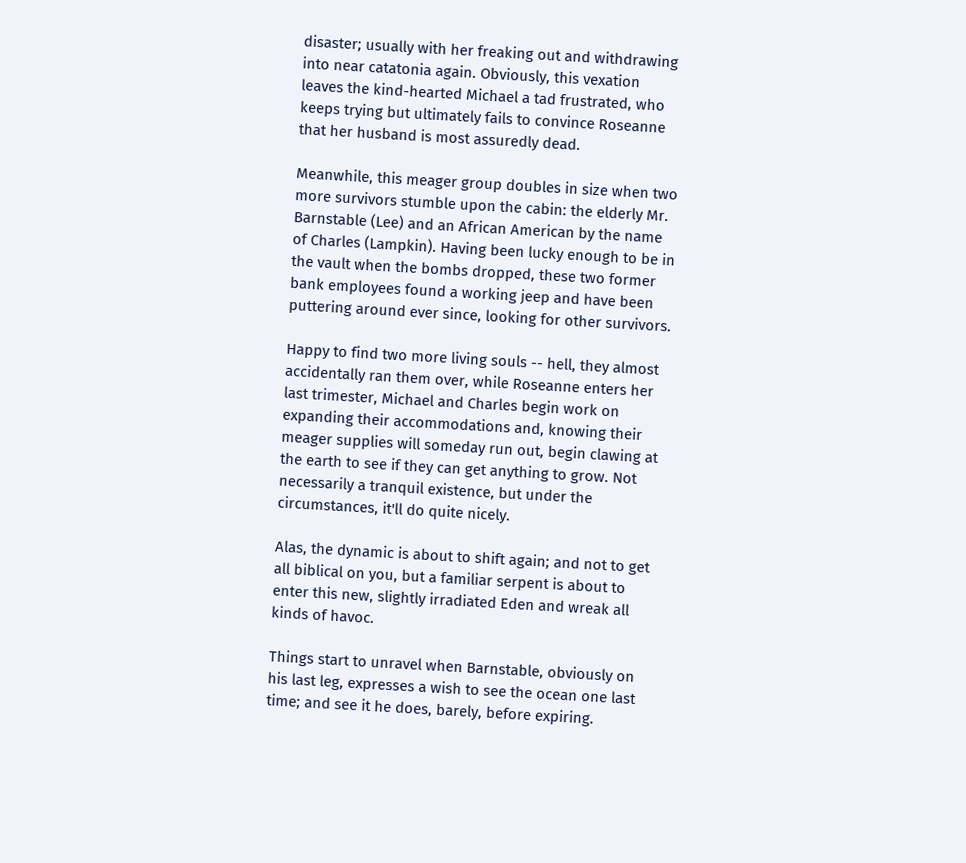disaster; usually with her freaking out and withdrawing into near catatonia again. Obviously, this vexation leaves the kind-hearted Michael a tad frustrated, who keeps trying but ultimately fails to convince Roseanne that her husband is most assuredly dead.

Meanwhile, this meager group doubles in size when two more survivors stumble upon the cabin: the elderly Mr. Barnstable (Lee) and an African American by the name of Charles (Lampkin). Having been lucky enough to be in the vault when the bombs dropped, these two former bank employees found a working jeep and have been puttering around ever since, looking for other survivors.

Happy to find two more living souls -- hell, they almost accidentally ran them over, while Roseanne enters her last trimester, Michael and Charles begin work on expanding their accommodations and, knowing their meager supplies will someday run out, begin clawing at the earth to see if they can get anything to grow. Not necessarily a tranquil existence, but under the circumstances, it'll do quite nicely.

Alas, the dynamic is about to shift again; and not to get all biblical on you, but a familiar serpent is about to enter this new, slightly irradiated Eden and wreak all kinds of havoc.

Things start to unravel when Barnstable, obviously on his last leg, expresses a wish to see the ocean one last time; and see it he does, barely, before expiring.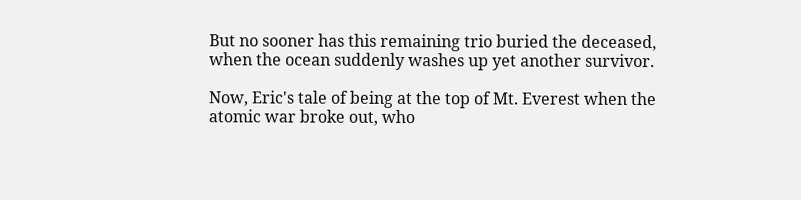But no sooner has this remaining trio buried the deceased, when the ocean suddenly washes up yet another survivor.

Now, Eric's tale of being at the top of Mt. Everest when the atomic war broke out, who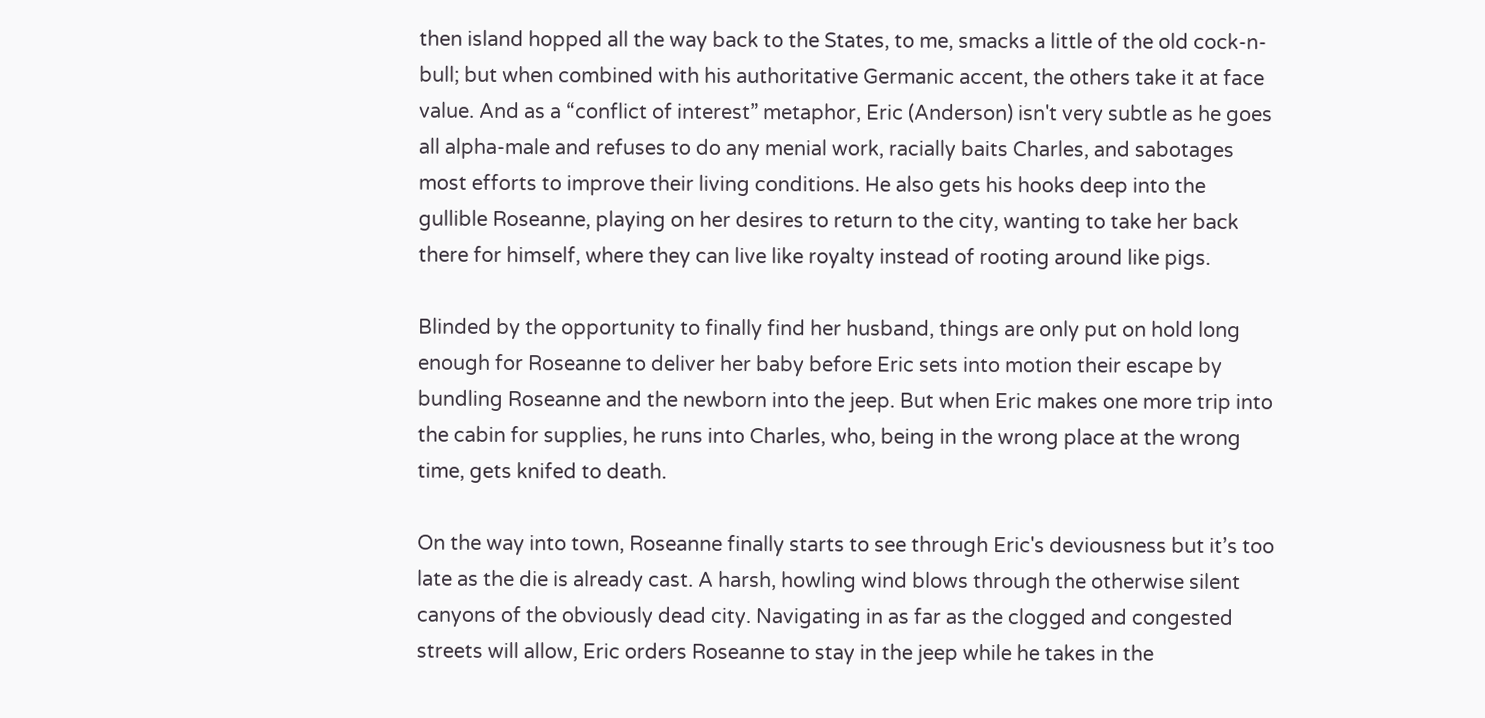then island hopped all the way back to the States, to me, smacks a little of the old cock-n-bull; but when combined with his authoritative Germanic accent, the others take it at face value. And as a “conflict of interest” metaphor, Eric (Anderson) isn't very subtle as he goes all alpha-male and refuses to do any menial work, racially baits Charles, and sabotages most efforts to improve their living conditions. He also gets his hooks deep into the gullible Roseanne, playing on her desires to return to the city, wanting to take her back there for himself, where they can live like royalty instead of rooting around like pigs.

Blinded by the opportunity to finally find her husband, things are only put on hold long enough for Roseanne to deliver her baby before Eric sets into motion their escape by bundling Roseanne and the newborn into the jeep. But when Eric makes one more trip into the cabin for supplies, he runs into Charles, who, being in the wrong place at the wrong time, gets knifed to death.

On the way into town, Roseanne finally starts to see through Eric's deviousness but it’s too late as the die is already cast. A harsh, howling wind blows through the otherwise silent canyons of the obviously dead city. Navigating in as far as the clogged and congested streets will allow, Eric orders Roseanne to stay in the jeep while he takes in the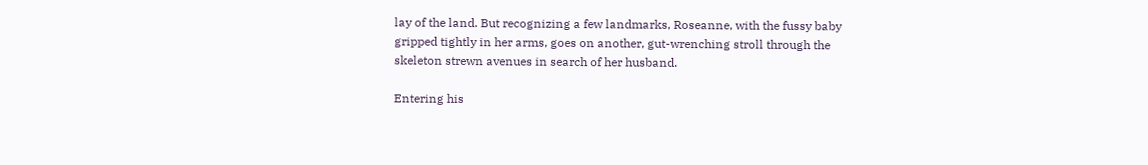lay of the land. But recognizing a few landmarks, Roseanne, with the fussy baby gripped tightly in her arms, goes on another, gut-wrenching stroll through the skeleton strewn avenues in search of her husband.

Entering his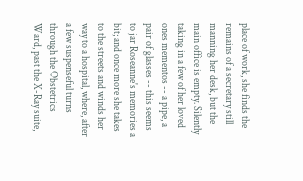place of work, she finds the remains of a secretary still manning her desk, but the main office is empty. Silently taking in a few of her loved ones mementos -- a pipe, a pair of glasses -- this seems to jar Roseanne's memories a bit; and once more she takes to the streets and winds her way to a hospital, where, after a few suspenseful turns through the Obstetrics Ward, past the X-Ray suite,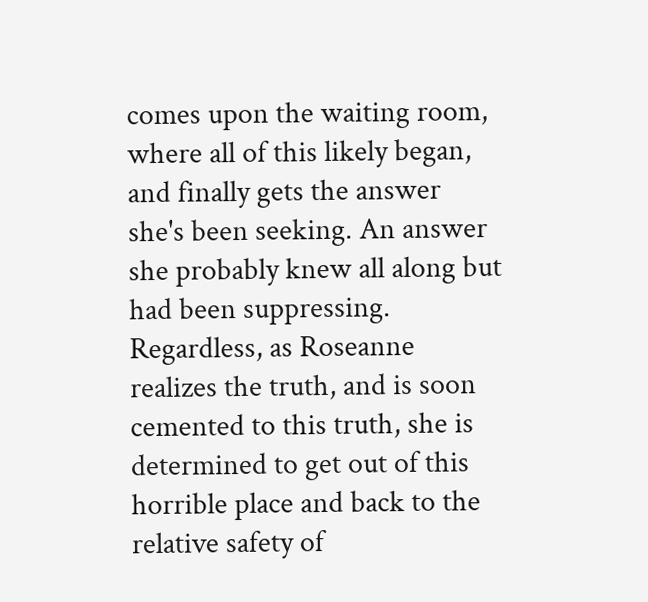comes upon the waiting room, where all of this likely began, and finally gets the answer she's been seeking. An answer she probably knew all along but had been suppressing. Regardless, as Roseanne realizes the truth, and is soon cemented to this truth, she is determined to get out of this horrible place and back to the relative safety of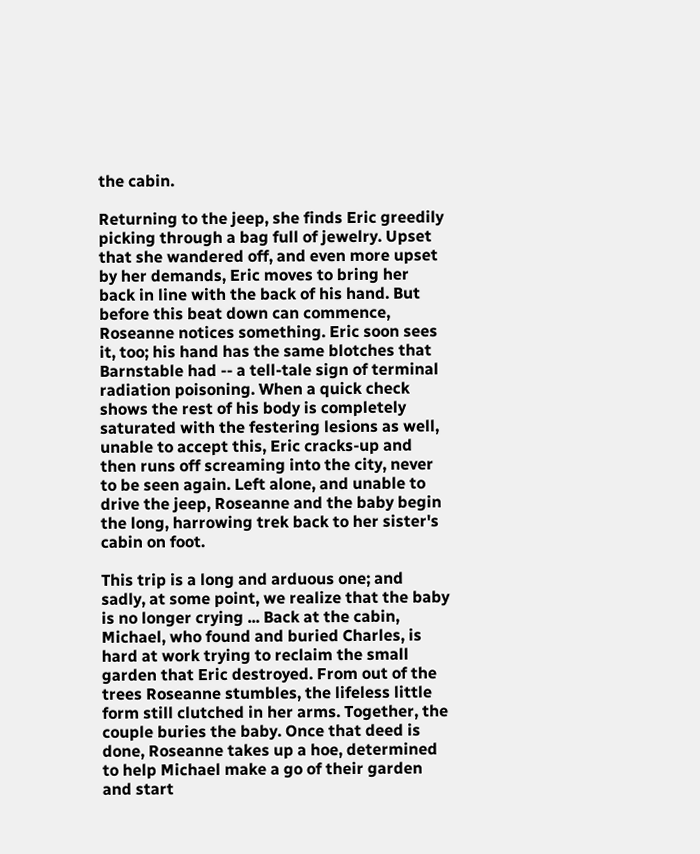the cabin.

Returning to the jeep, she finds Eric greedily picking through a bag full of jewelry. Upset that she wandered off, and even more upset by her demands, Eric moves to bring her back in line with the back of his hand. But before this beat down can commence, Roseanne notices something. Eric soon sees it, too; his hand has the same blotches that Barnstable had -- a tell-tale sign of terminal radiation poisoning. When a quick check shows the rest of his body is completely saturated with the festering lesions as well, unable to accept this, Eric cracks-up and then runs off screaming into the city, never to be seen again. Left alone, and unable to drive the jeep, Roseanne and the baby begin the long, harrowing trek back to her sister's cabin on foot.

This trip is a long and arduous one; and sadly, at some point, we realize that the baby is no longer crying ... Back at the cabin, Michael, who found and buried Charles, is hard at work trying to reclaim the small garden that Eric destroyed. From out of the trees Roseanne stumbles, the lifeless little form still clutched in her arms. Together, the couple buries the baby. Once that deed is done, Roseanne takes up a hoe, determined to help Michael make a go of their garden and start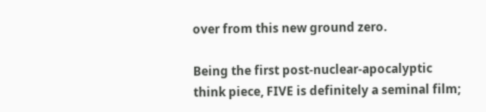over from this new ground zero.

Being the first post-nuclear-apocalyptic think piece, FIVE is definitely a seminal film;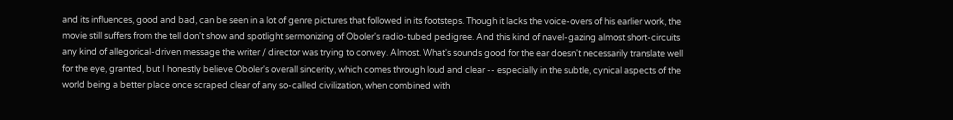and its influences, good and bad, can be seen in a lot of genre pictures that followed in its footsteps. Though it lacks the voice-overs of his earlier work, the movie still suffers from the tell don't show and spotlight sermonizing of Oboler's radio-tubed pedigree. And this kind of navel-gazing almost short-circuits any kind of allegorical-driven message the writer / director was trying to convey. Almost. What's sounds good for the ear doesn't necessarily translate well for the eye, granted, but I honestly believe Oboler's overall sincerity, which comes through loud and clear -- especially in the subtle, cynical aspects of the world being a better place once scraped clear of any so-called civilization, when combined with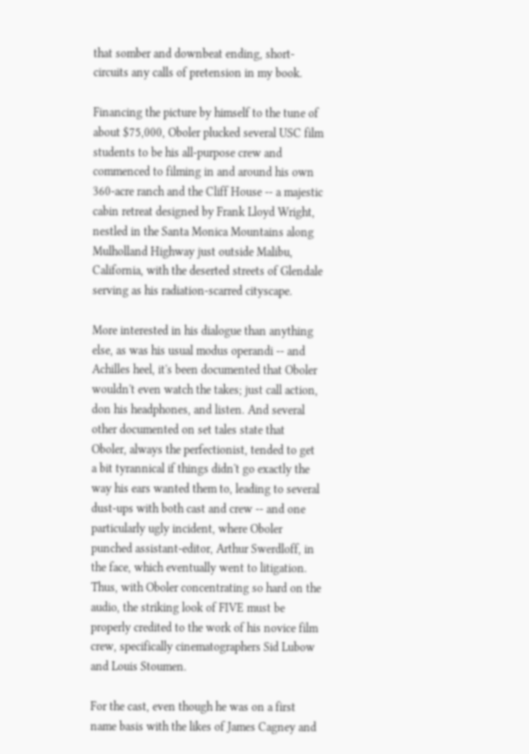that somber and downbeat ending, short-circuits any calls of pretension in my book.

Financing the picture by himself to the tune of about $75,000, Oboler plucked several USC film students to be his all-purpose crew and commenced to filming in and around his own 360-acre ranch and the Cliff House -- a majestic cabin retreat designed by Frank Lloyd Wright, nestled in the Santa Monica Mountains along Mulholland Highway just outside Malibu, California, with the deserted streets of Glendale serving as his radiation-scarred cityscape.

More interested in his dialogue than anything else, as was his usual modus operandi -- and Achilles heel, it's been documented that Oboler wouldn't even watch the takes; just call action, don his headphones, and listen. And several other documented on set tales state that Oboler, always the perfectionist, tended to get a bit tyrannical if things didn't go exactly the way his ears wanted them to, leading to several dust-ups with both cast and crew -- and one particularly ugly incident, where Oboler punched assistant-editor, Arthur Swerdloff, in the face, which eventually went to litigation. Thus, with Oboler concentrating so hard on the audio, the striking look of FIVE must be properly credited to the work of his novice film crew, specifically cinematographers Sid Lubow and Louis Stoumen.

For the cast, even though he was on a first name basis with the likes of James Cagney and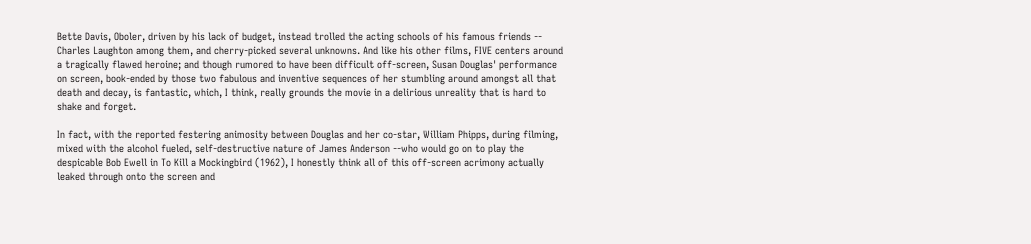Bette Davis, Oboler, driven by his lack of budget, instead trolled the acting schools of his famous friends -- Charles Laughton among them, and cherry-picked several unknowns. And like his other films, FIVE centers around a tragically flawed heroine; and though rumored to have been difficult off-screen, Susan Douglas' performance on screen, book-ended by those two fabulous and inventive sequences of her stumbling around amongst all that death and decay, is fantastic, which, I think, really grounds the movie in a delirious unreality that is hard to shake and forget.

In fact, with the reported festering animosity between Douglas and her co-star, William Phipps, during filming, mixed with the alcohol fueled, self-destructive nature of James Anderson --who would go on to play the despicable Bob Ewell in To Kill a Mockingbird (1962), I honestly think all of this off-screen acrimony actually leaked through onto the screen and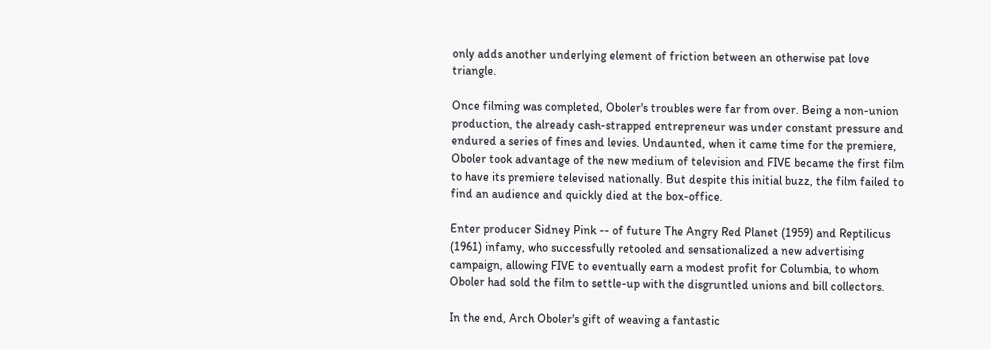only adds another underlying element of friction between an otherwise pat love triangle.

Once filming was completed, Oboler's troubles were far from over. Being a non-union production, the already cash-strapped entrepreneur was under constant pressure and endured a series of fines and levies. Undaunted, when it came time for the premiere, Oboler took advantage of the new medium of television and FIVE became the first film to have its premiere televised nationally. But despite this initial buzz, the film failed to find an audience and quickly died at the box-office.

Enter producer Sidney Pink -- of future The Angry Red Planet (1959) and Reptilicus (1961) infamy, who successfully retooled and sensationalized a new advertising campaign, allowing FIVE to eventually earn a modest profit for Columbia, to whom Oboler had sold the film to settle-up with the disgruntled unions and bill collectors.

In the end, Arch Oboler's gift of weaving a fantastic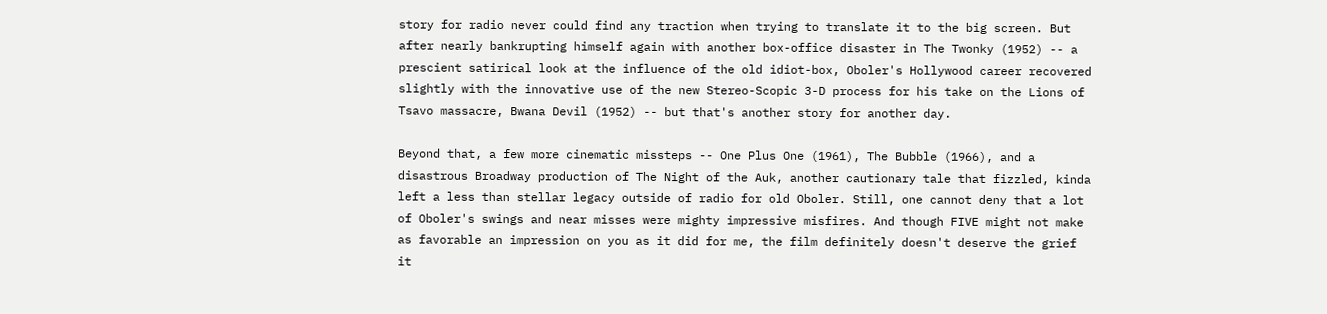story for radio never could find any traction when trying to translate it to the big screen. But after nearly bankrupting himself again with another box-office disaster in The Twonky (1952) -- a prescient satirical look at the influence of the old idiot-box, Oboler's Hollywood career recovered slightly with the innovative use of the new Stereo-Scopic 3-D process for his take on the Lions of Tsavo massacre, Bwana Devil (1952) -- but that's another story for another day.

Beyond that, a few more cinematic missteps -- One Plus One (1961), The Bubble (1966), and a disastrous Broadway production of The Night of the Auk, another cautionary tale that fizzled, kinda left a less than stellar legacy outside of radio for old Oboler. Still, one cannot deny that a lot of Oboler's swings and near misses were mighty impressive misfires. And though FIVE might not make as favorable an impression on you as it did for me, the film definitely doesn't deserve the grief it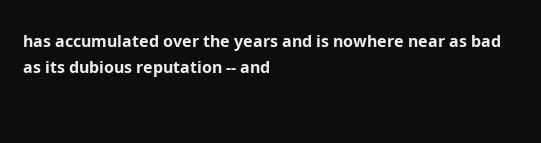has accumulated over the years and is nowhere near as bad as its dubious reputation -- and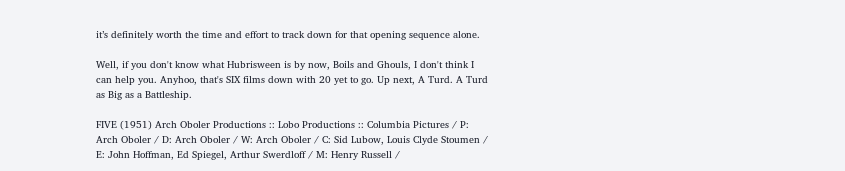it’s definitely worth the time and effort to track down for that opening sequence alone.

Well, if you don't know what Hubrisween is by now, Boils and Ghouls, I don't think I can help you. Anyhoo, that's SIX films down with 20 yet to go. Up next, A Turd. A Turd as Big as a Battleship.

FIVE (1951) Arch Oboler Productions :: Lobo Productions :: Columbia Pictures / P: Arch Oboler / D: Arch Oboler / W: Arch Oboler / C: Sid Lubow, Louis Clyde Stoumen / E: John Hoffman, Ed Spiegel, Arthur Swerdloff / M: Henry Russell /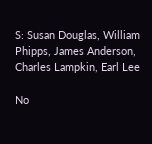S: Susan Douglas, William Phipps, James Anderson, Charles Lampkin, Earl Lee

No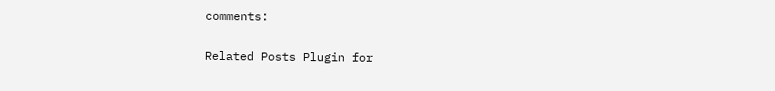comments:

Related Posts Plugin for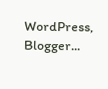WordPress, Blogger...